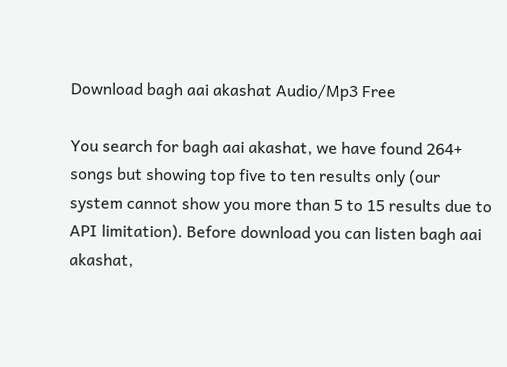Download bagh aai akashat Audio/Mp3 Free

You search for bagh aai akashat, we have found 264+ songs but showing top five to ten results only (our system cannot show you more than 5 to 15 results due to API limitation). Before download you can listen bagh aai akashat,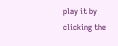play it by clicking the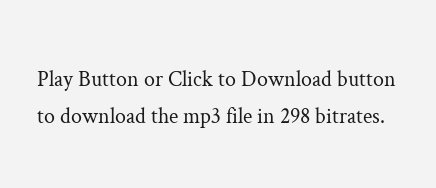Play Button or Click to Download button to download the mp3 file in 298 bitrates.